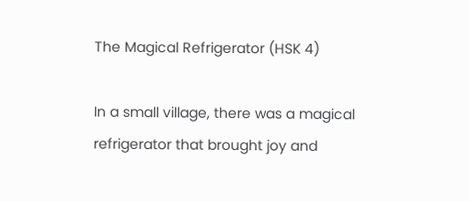The Magical Refrigerator (HSK 4)

In a small village, there was a magical refrigerator that brought joy and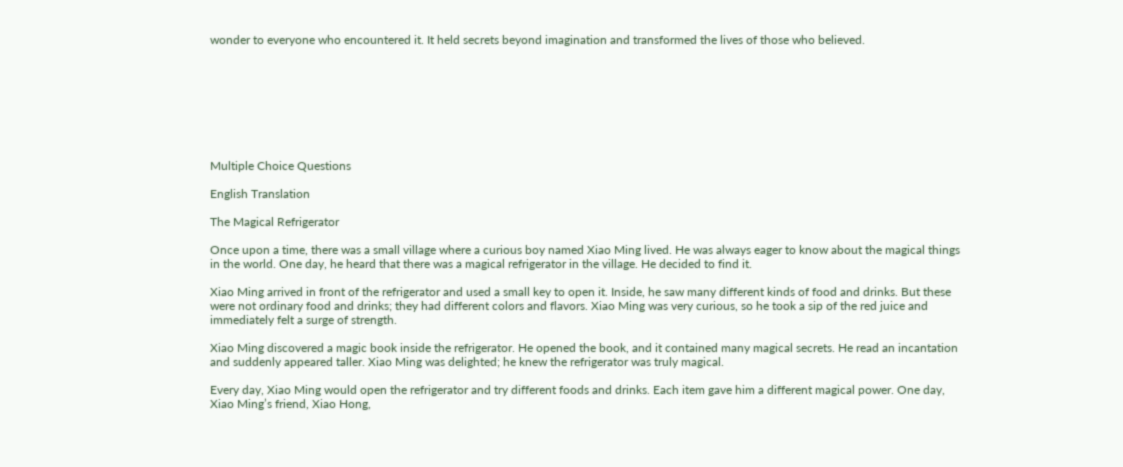wonder to everyone who encountered it. It held secrets beyond imagination and transformed the lives of those who believed.








Multiple Choice Questions

English Translation

The Magical Refrigerator

Once upon a time, there was a small village where a curious boy named Xiao Ming lived. He was always eager to know about the magical things in the world. One day, he heard that there was a magical refrigerator in the village. He decided to find it.

Xiao Ming arrived in front of the refrigerator and used a small key to open it. Inside, he saw many different kinds of food and drinks. But these were not ordinary food and drinks; they had different colors and flavors. Xiao Ming was very curious, so he took a sip of the red juice and immediately felt a surge of strength.

Xiao Ming discovered a magic book inside the refrigerator. He opened the book, and it contained many magical secrets. He read an incantation and suddenly appeared taller. Xiao Ming was delighted; he knew the refrigerator was truly magical.

Every day, Xiao Ming would open the refrigerator and try different foods and drinks. Each item gave him a different magical power. One day, Xiao Ming’s friend, Xiao Hong,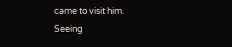came to visit him. Seeing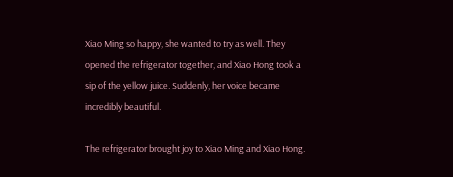Xiao Ming so happy, she wanted to try as well. They opened the refrigerator together, and Xiao Hong took a sip of the yellow juice. Suddenly, her voice became incredibly beautiful.

The refrigerator brought joy to Xiao Ming and Xiao Hong.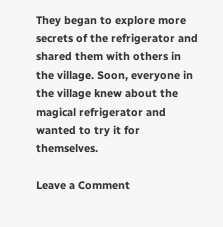They began to explore more secrets of the refrigerator and shared them with others in the village. Soon, everyone in the village knew about the magical refrigerator and wanted to try it for themselves.

Leave a Comment